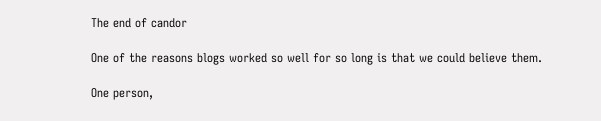The end of candor

One of the reasons blogs worked so well for so long is that we could believe them.

One person,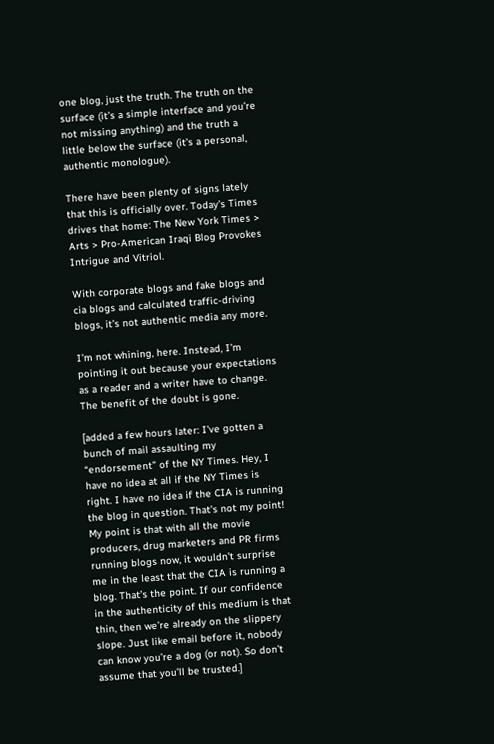one blog, just the truth. The truth on the surface (it’s a simple interface and you’re not missing anything) and the truth a little below the surface (it’s a personal, authentic monologue).

There have been plenty of signs lately that this is officially over. Today’s Times drives that home: The New York Times > Arts > Pro-American Iraqi Blog Provokes Intrigue and Vitriol.

With corporate blogs and fake blogs and cia blogs and calculated traffic-driving blogs, it’s not authentic media any more.

I’m not whining, here. Instead, I’m pointing it out because your expectations as a reader and a writer have to change. The benefit of the doubt is gone.

[added a few hours later: I’ve gotten a bunch of mail assaulting my “endorsement” of the NY Times. Hey, I have no idea at all if the NY Times is right. I have no idea if the CIA is running the blog in question. That’s not my point! My point is that with all the movie producers, drug marketers and PR firms running blogs now, it wouldn’t surprise me in the least that the CIA is running a blog. That’s the point. If our confidence in the authenticity of this medium is that thin, then we’re already on the slippery slope. Just like email before it, nobody can know you’re a dog (or not). So don’t assume that you’ll be trusted.]